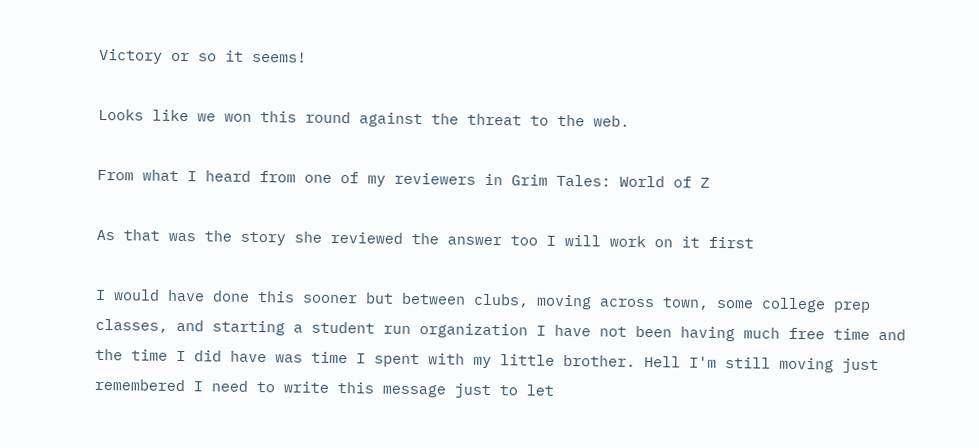Victory or so it seems!

Looks like we won this round against the threat to the web.

From what I heard from one of my reviewers in Grim Tales: World of Z

As that was the story she reviewed the answer too I will work on it first

I would have done this sooner but between clubs, moving across town, some college prep classes, and starting a student run organization I have not been having much free time and the time I did have was time I spent with my little brother. Hell I'm still moving just remembered I need to write this message just to let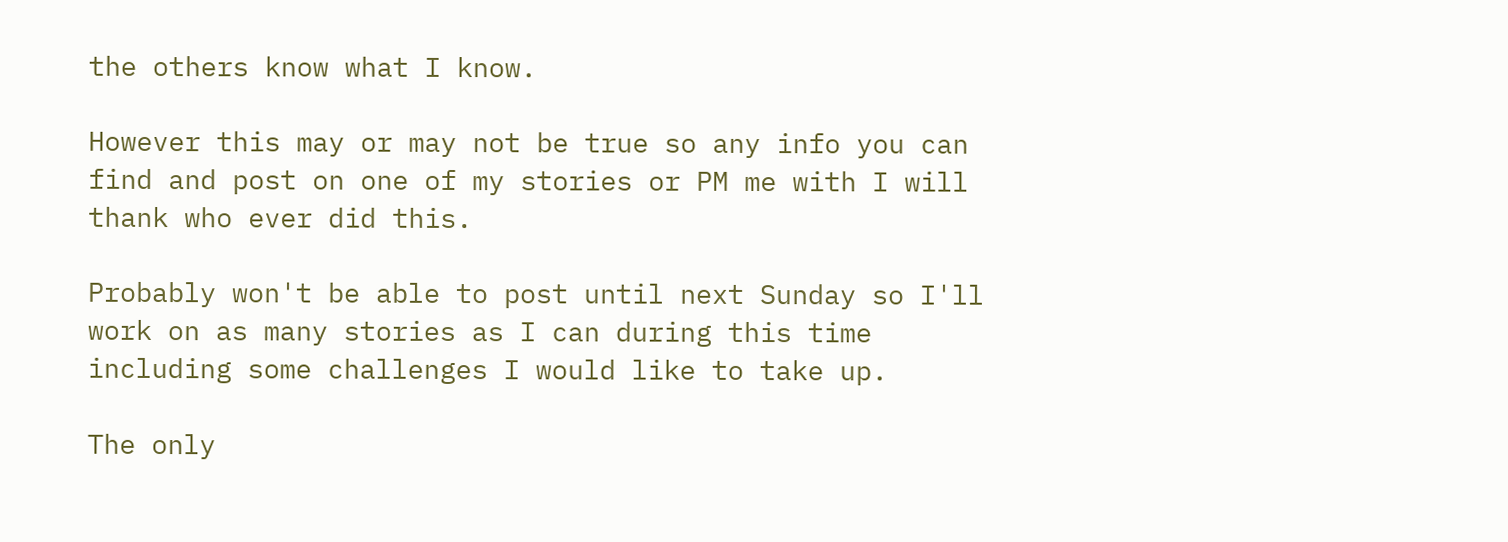the others know what I know.

However this may or may not be true so any info you can find and post on one of my stories or PM me with I will thank who ever did this.

Probably won't be able to post until next Sunday so I'll work on as many stories as I can during this time including some challenges I would like to take up.

The only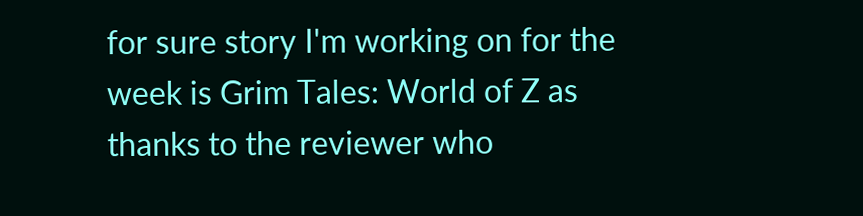for sure story I'm working on for the week is Grim Tales: World of Z as thanks to the reviewer who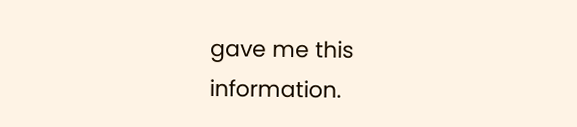gave me this information.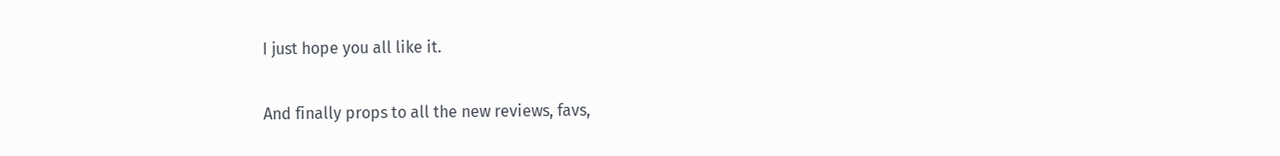I just hope you all like it.

And finally props to all the new reviews, favs,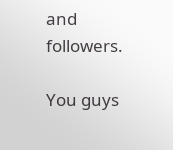and followers.

You guys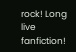rock! Long live fanfiction!